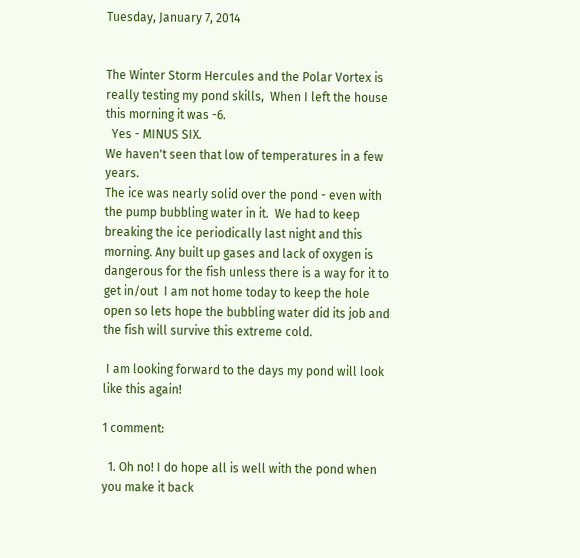Tuesday, January 7, 2014


The Winter Storm Hercules and the Polar Vortex is really testing my pond skills,  When I left the house this morning it was -6.
  Yes - MINUS SIX.
We haven't seen that low of temperatures in a few years.
The ice was nearly solid over the pond - even with the pump bubbling water in it.  We had to keep breaking the ice periodically last night and this morning. Any built up gases and lack of oxygen is dangerous for the fish unless there is a way for it to get in/out  I am not home today to keep the hole open so lets hope the bubbling water did its job and the fish will survive this extreme cold.

 I am looking forward to the days my pond will look like this again!

1 comment:

  1. Oh no! I do hope all is well with the pond when you make it back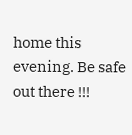home this evening. Be safe out there !!!